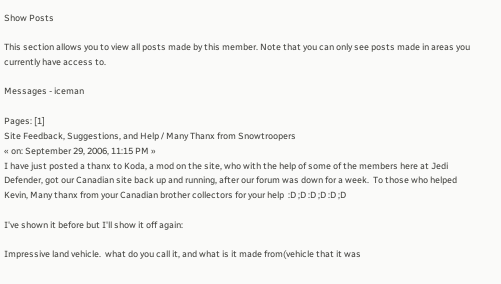Show Posts

This section allows you to view all posts made by this member. Note that you can only see posts made in areas you currently have access to.

Messages - iceman

Pages: [1]
Site Feedback, Suggestions, and Help / Many Thanx from Snowtroopers
« on: September 29, 2006, 11:15 PM »
I have just posted a thanx to Koda, a mod on the site, who with the help of some of the members here at Jedi Defender, got our Canadian site back up and running, after our forum was down for a week.  To those who helped Kevin, Many thanx from your Canadian brother collectors for your help  :D ;D :D ;D :D ;D

I've shown it before but I'll show it off again:

Impressive land vehicle.  what do you call it, and what is it made from(vehicle that it was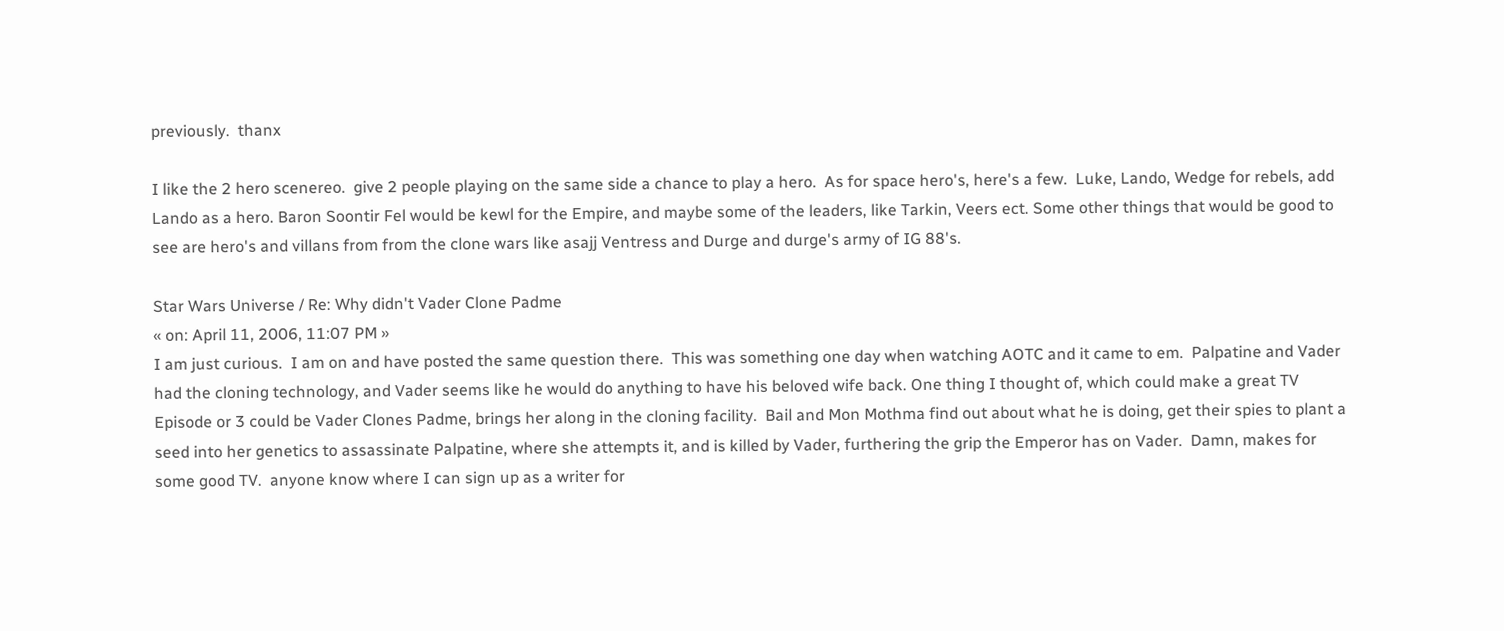previously.  thanx

I like the 2 hero scenereo.  give 2 people playing on the same side a chance to play a hero.  As for space hero's, here's a few.  Luke, Lando, Wedge for rebels, add Lando as a hero. Baron Soontir Fel would be kewl for the Empire, and maybe some of the leaders, like Tarkin, Veers ect. Some other things that would be good to see are hero's and villans from from the clone wars like asajj Ventress and Durge and durge's army of IG 88's.

Star Wars Universe / Re: Why didn't Vader Clone Padme
« on: April 11, 2006, 11:07 PM »
I am just curious.  I am on and have posted the same question there.  This was something one day when watching AOTC and it came to em.  Palpatine and Vader had the cloning technology, and Vader seems like he would do anything to have his beloved wife back. One thing I thought of, which could make a great TV Episode or 3 could be Vader Clones Padme, brings her along in the cloning facility.  Bail and Mon Mothma find out about what he is doing, get their spies to plant a seed into her genetics to assassinate Palpatine, where she attempts it, and is killed by Vader, furthering the grip the Emperor has on Vader.  Damn, makes for some good TV.  anyone know where I can sign up as a writer for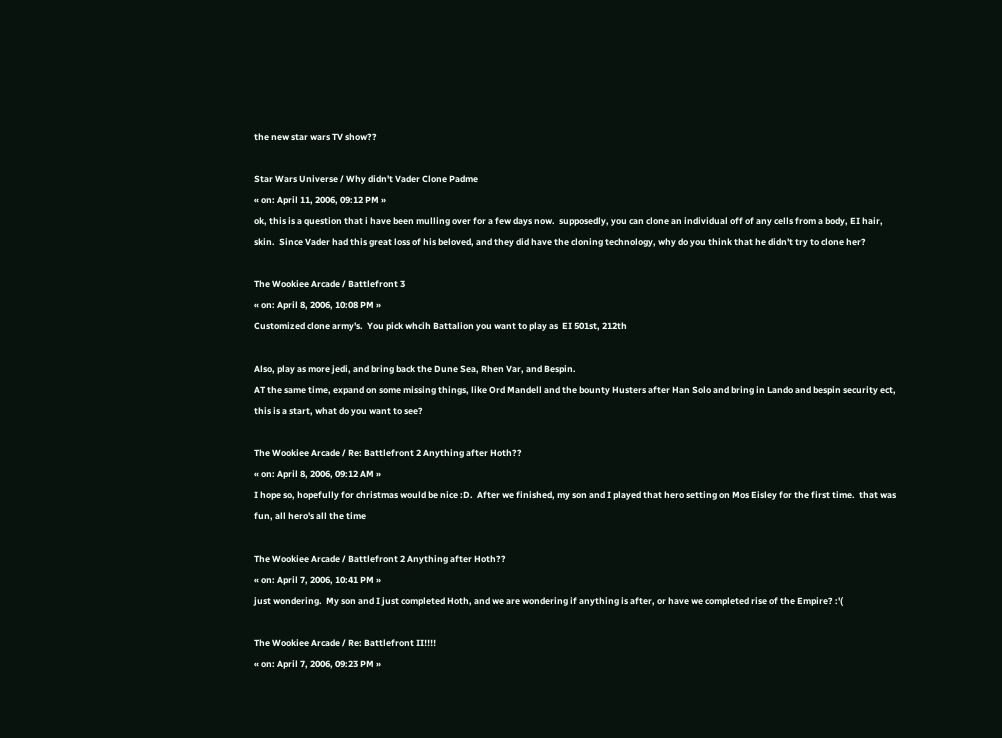the new star wars TV show??

Star Wars Universe / Why didn't Vader Clone Padme
« on: April 11, 2006, 09:12 PM »
ok, this is a question that i have been mulling over for a few days now.  supposedly, you can clone an individual off of any cells from a body, EI hair, skin.  Since Vader had this great loss of his beloved, and they did have the cloning technology, why do you think that he didn't try to clone her?

The Wookiee Arcade / Battlefront 3
« on: April 8, 2006, 10:08 PM »
Customized clone army's.  You pick whcih Battalion you want to play as  EI 501st, 212th

Also, play as more jedi, and bring back the Dune Sea, Rhen Var, and Bespin.
AT the same time, expand on some missing things, like Ord Mandell and the bounty Husters after Han Solo and bring in Lando and bespin security ect,  this is a start, what do you want to see?

The Wookiee Arcade / Re: Battlefront 2 Anything after Hoth??
« on: April 8, 2006, 09:12 AM »
I hope so, hopefully for christmas would be nice :D.  After we finished, my son and I played that hero setting on Mos Eisley for the first time.  that was fun, all hero's all the time

The Wookiee Arcade / Battlefront 2 Anything after Hoth??
« on: April 7, 2006, 10:41 PM »
just wondering.  My son and I just completed Hoth, and we are wondering if anything is after, or have we completed rise of the Empire? :'(

The Wookiee Arcade / Re: Battlefront II!!!!
« on: April 7, 2006, 09:23 PM »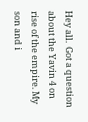Hey all.  Got a question about the Yavin 4 on rise of the empire. My son and i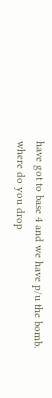have got to base 4 and we have p/u the bomb.  where do you drop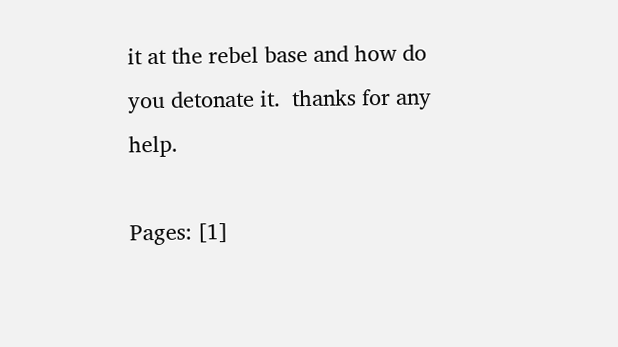it at the rebel base and how do you detonate it.  thanks for any help.

Pages: [1]